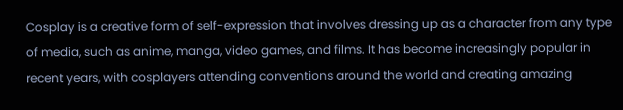Cosplay is a creative form of self-expression that involves dressing up as a character from any type of media, such as anime, manga, video games, and films. It has become increasingly popular in recent years, with cosplayers attending conventions around the world and creating amazing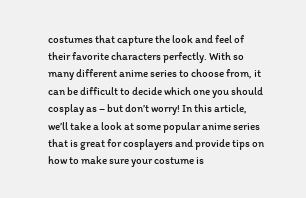costumes that capture the look and feel of their favorite characters perfectly. With so many different anime series to choose from, it can be difficult to decide which one you should cosplay as – but don’t worry! In this article, we’ll take a look at some popular anime series that is great for cosplayers and provide tips on how to make sure your costume is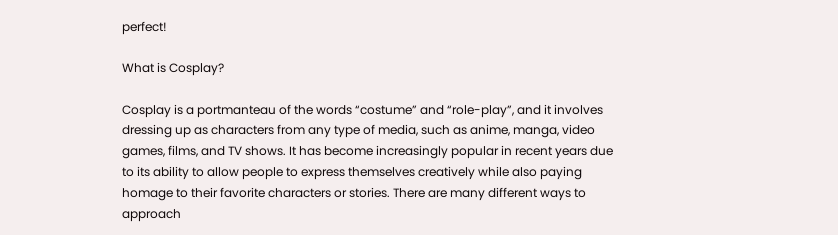perfect!

What is Cosplay?

Cosplay is a portmanteau of the words “costume” and “role-play”, and it involves dressing up as characters from any type of media, such as anime, manga, video games, films, and TV shows. It has become increasingly popular in recent years due to its ability to allow people to express themselves creatively while also paying homage to their favorite characters or stories. There are many different ways to approach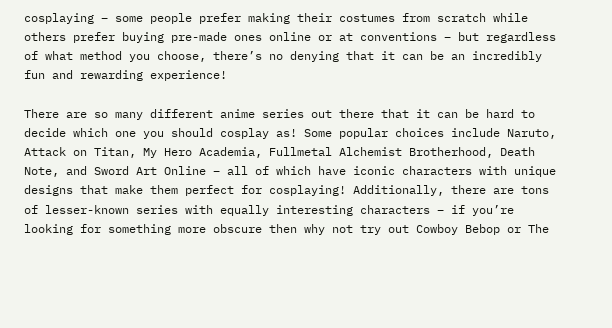cosplaying – some people prefer making their costumes from scratch while others prefer buying pre-made ones online or at conventions – but regardless of what method you choose, there’s no denying that it can be an incredibly fun and rewarding experience!

There are so many different anime series out there that it can be hard to decide which one you should cosplay as! Some popular choices include Naruto, Attack on Titan, My Hero Academia, Fullmetal Alchemist Brotherhood, Death Note, and Sword Art Online – all of which have iconic characters with unique designs that make them perfect for cosplaying! Additionally, there are tons of lesser-known series with equally interesting characters – if you’re looking for something more obscure then why not try out Cowboy Bebop or The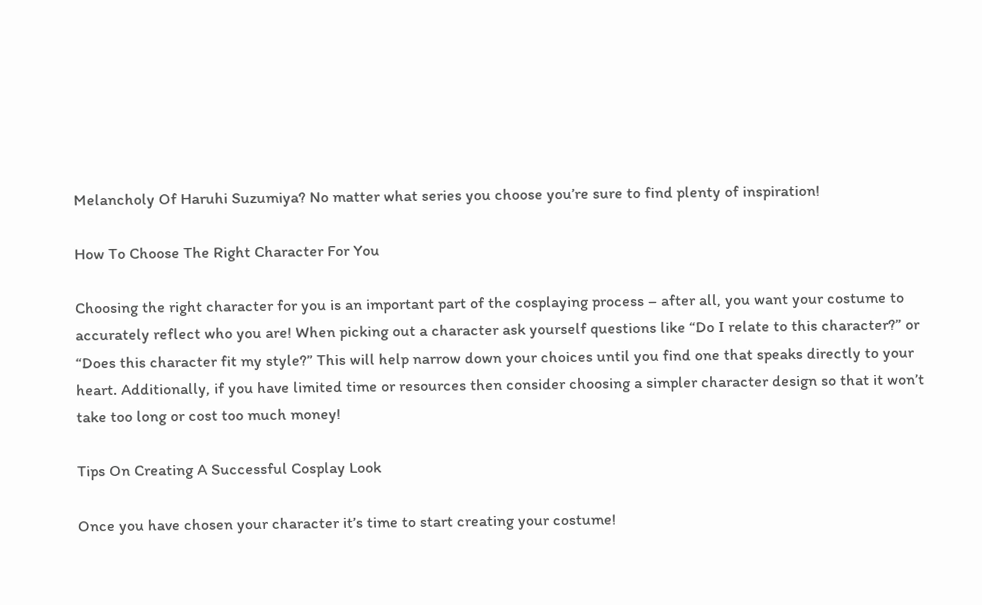Melancholy Of Haruhi Suzumiya? No matter what series you choose you’re sure to find plenty of inspiration!

How To Choose The Right Character For You

Choosing the right character for you is an important part of the cosplaying process – after all, you want your costume to accurately reflect who you are! When picking out a character ask yourself questions like “Do I relate to this character?” or “Does this character fit my style?” This will help narrow down your choices until you find one that speaks directly to your heart. Additionally, if you have limited time or resources then consider choosing a simpler character design so that it won’t take too long or cost too much money!

Tips On Creating A Successful Cosplay Look

Once you have chosen your character it’s time to start creating your costume!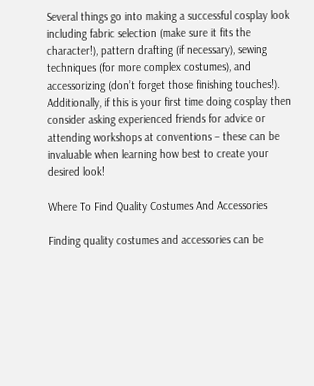Several things go into making a successful cosplay look including fabric selection (make sure it fits the character!), pattern drafting (if necessary), sewing techniques (for more complex costumes), and accessorizing (don’t forget those finishing touches!). Additionally, if this is your first time doing cosplay then consider asking experienced friends for advice or attending workshops at conventions – these can be invaluable when learning how best to create your desired look!

Where To Find Quality Costumes And Accessories

Finding quality costumes and accessories can be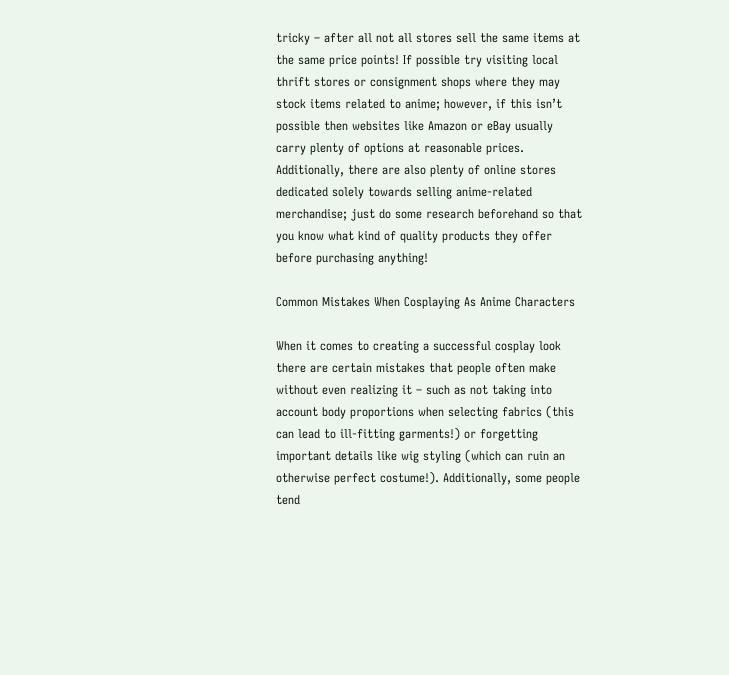tricky – after all not all stores sell the same items at the same price points! If possible try visiting local thrift stores or consignment shops where they may stock items related to anime; however, if this isn’t possible then websites like Amazon or eBay usually carry plenty of options at reasonable prices. Additionally, there are also plenty of online stores dedicated solely towards selling anime-related merchandise; just do some research beforehand so that you know what kind of quality products they offer before purchasing anything!

Common Mistakes When Cosplaying As Anime Characters

When it comes to creating a successful cosplay look there are certain mistakes that people often make without even realizing it – such as not taking into account body proportions when selecting fabrics (this can lead to ill-fitting garments!) or forgetting important details like wig styling (which can ruin an otherwise perfect costume!). Additionally, some people tend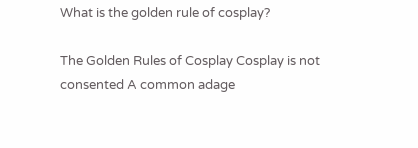What is the golden rule of cosplay?

The Golden Rules of Cosplay Cosplay is not consented A common adage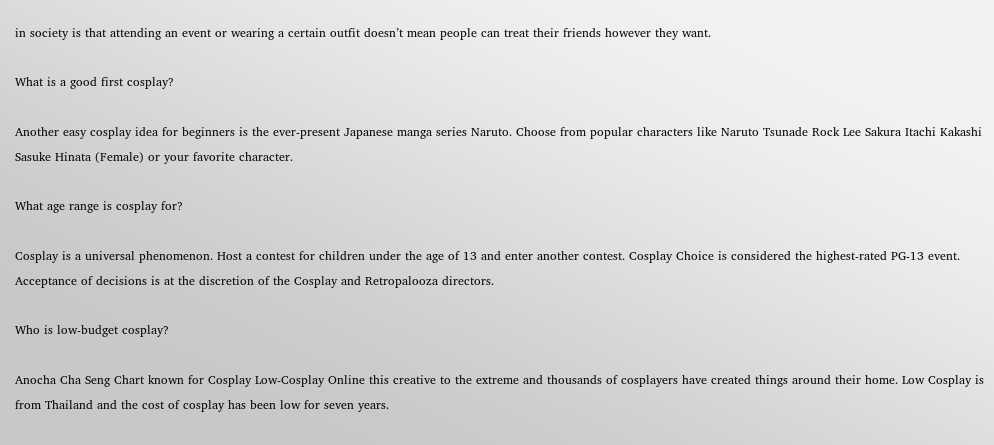in society is that attending an event or wearing a certain outfit doesn’t mean people can treat their friends however they want.

What is a good first cosplay?

Another easy cosplay idea for beginners is the ever-present Japanese manga series Naruto. Choose from popular characters like Naruto Tsunade Rock Lee Sakura Itachi Kakashi Sasuke Hinata (Female) or your favorite character.

What age range is cosplay for?

Cosplay is a universal phenomenon. Host a contest for children under the age of 13 and enter another contest. Cosplay Choice is considered the highest-rated PG-13 event. Acceptance of decisions is at the discretion of the Cosplay and Retropalooza directors.

Who is low-budget cosplay?

Anocha Cha Seng Chart known for Cosplay Low-Cosplay Online this creative to the extreme and thousands of cosplayers have created things around their home. Low Cosplay is from Thailand and the cost of cosplay has been low for seven years.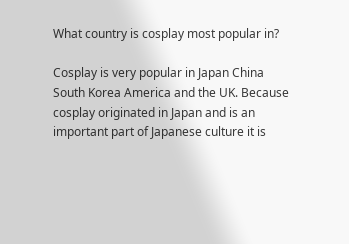What country is cosplay most popular in?

Cosplay is very popular in Japan China South Korea America and the UK. Because cosplay originated in Japan and is an important part of Japanese culture it is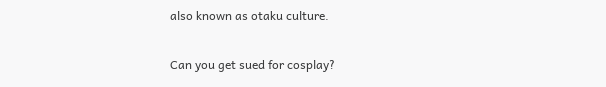also known as otaku culture.

Can you get sued for cosplay?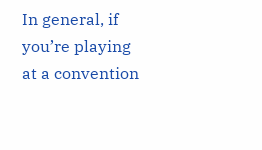In general, if you’re playing at a convention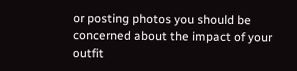or posting photos you should be concerned about the impact of your outfit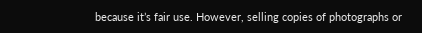because it’s fair use. However, selling copies of photographs or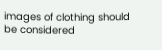images of clothing should be considered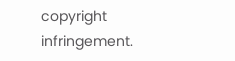copyright infringement.